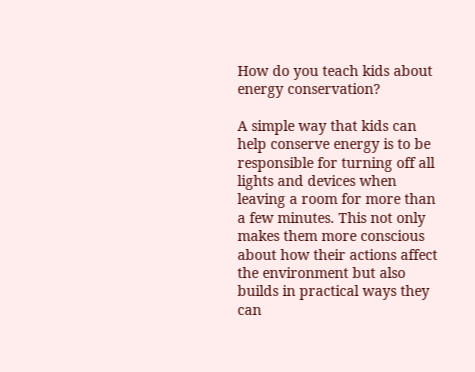How do you teach kids about energy conservation?

A simple way that kids can help conserve energy is to be responsible for turning off all lights and devices when leaving a room for more than a few minutes. This not only makes them more conscious about how their actions affect the environment but also builds in practical ways they can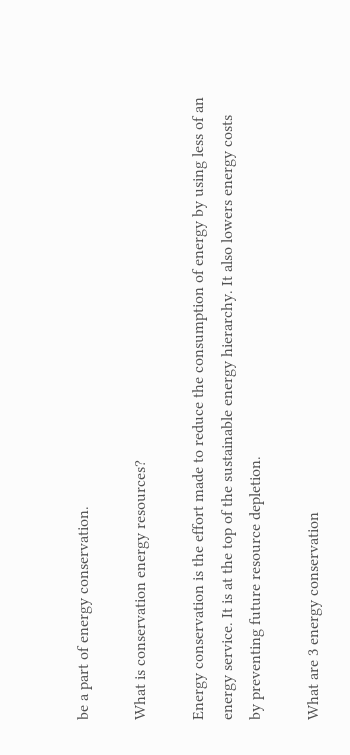be a part of energy conservation.

What is conservation energy resources?

Energy conservation is the effort made to reduce the consumption of energy by using less of an energy service. It is at the top of the sustainable energy hierarchy. It also lowers energy costs by preventing future resource depletion.

What are 3 energy conservation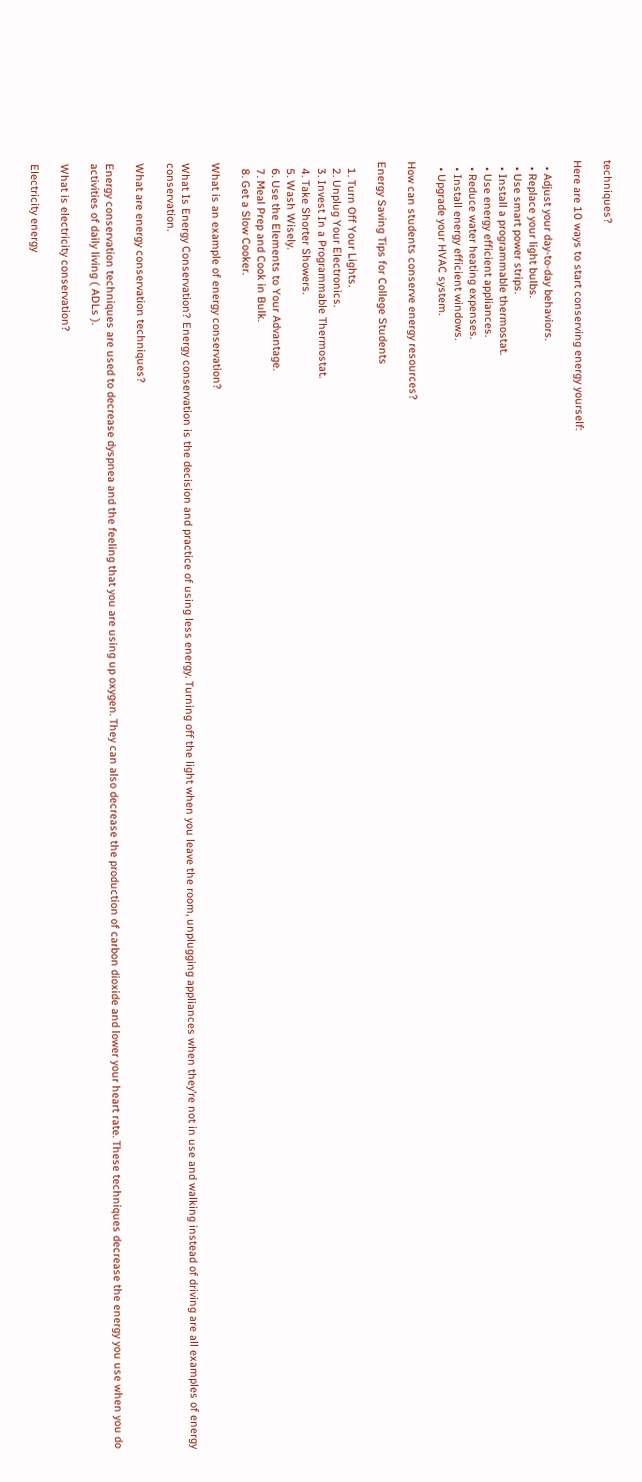techniques?

Here are 10 ways to start conserving energy yourself:

  • Adjust your day-to-day behaviors.
  • Replace your light bulbs.
  • Use smart power strips.
  • Install a programmable thermostat.
  • Use energy efficient appliances.
  • Reduce water heating expenses.
  • Install energy efficient windows.
  • Upgrade your HVAC system.

How can students conserve energy resources?

Energy Saving Tips for College Students

  1. Turn Off Your Lights.
  2. Unplug Your Electronics.
  3. Invest In a Programmable Thermostat.
  4. Take Shorter Showers.
  5. Wash Wisely.
  6. Use the Elements to Your Advantage.
  7. Meal Prep and Cook in Bulk.
  8. Get a Slow Cooker.

What is an example of energy conservation?

What Is Energy Conservation? Energy conservation is the decision and practice of using less energy. Turning off the light when you leave the room, unplugging appliances when they’re not in use and walking instead of driving are all examples of energy conservation.

What are energy conservation techniques?

Energy conservation techniques are used to decrease dyspnea and the feeling that you are using up oxygen. They can also decrease the production of carbon dioxide and lower your heart rate. These techniques decrease the energy you use when you do activities of daily living ( ADLs ).

What is electricity conservation?

Electricity energy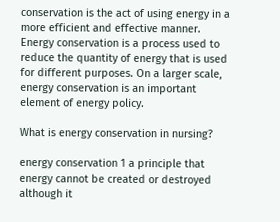conservation is the act of using energy in a more efficient and effective manner. Energy conservation is a process used to reduce the quantity of energy that is used for different purposes. On a larger scale, energy conservation is an important element of energy policy.

What is energy conservation in nursing?

energy conservation 1 a principle that energy cannot be created or destroyed although it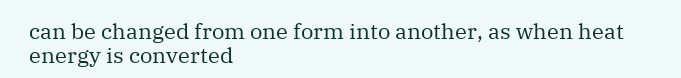can be changed from one form into another, as when heat energy is converted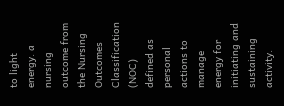to light energy. a nursing outcome from the Nursing Outcomes Classification (NOC) defined as personal actions to manage energy for initiating and sustaining activity.